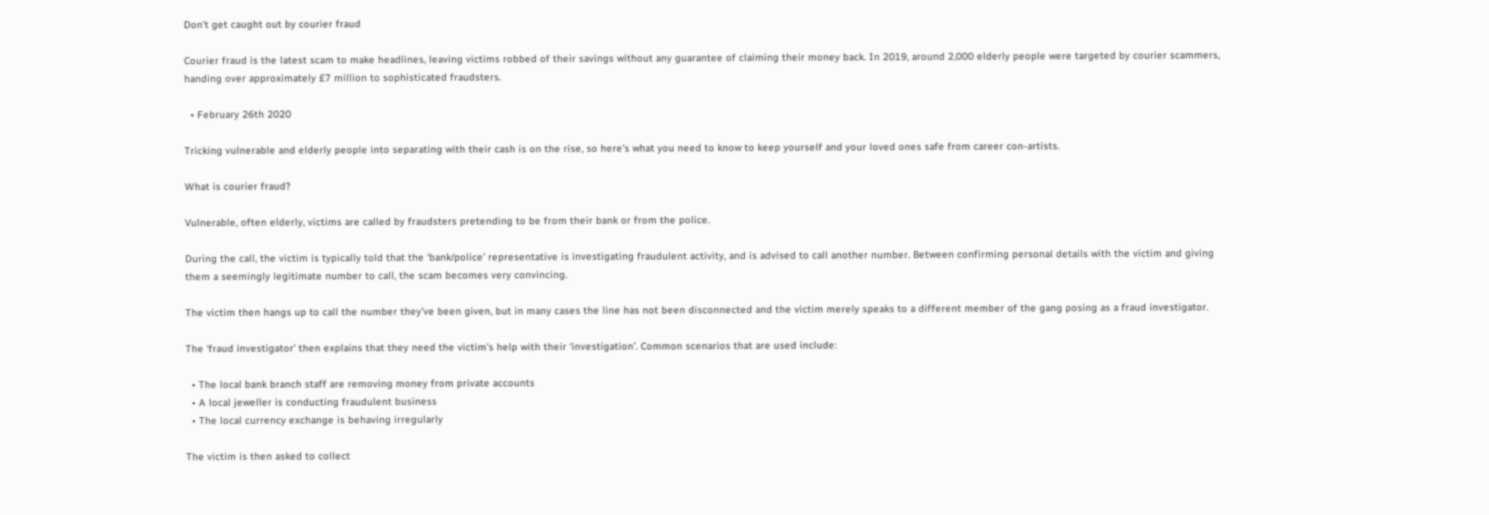Don’t get caught out by courier fraud

Courier fraud is the latest scam to make headlines, leaving victims robbed of their savings without any guarantee of claiming their money back. In 2019, around 2,000 elderly people were targeted by courier scammers, handing over approximately £7 million to sophisticated fraudsters.

  • February 26th 2020

Tricking vulnerable and elderly people into separating with their cash is on the rise, so here’s what you need to know to keep yourself and your loved ones safe from career con-artists.

What is courier fraud?

Vulnerable, often elderly, victims are called by fraudsters pretending to be from their bank or from the police.

During the call, the victim is typically told that the ‘bank/police’ representative is investigating fraudulent activity, and is advised to call another number. Between confirming personal details with the victim and giving them a seemingly legitimate number to call, the scam becomes very convincing.

The victim then hangs up to call the number they’ve been given, but in many cases the line has not been disconnected and the victim merely speaks to a different member of the gang posing as a fraud investigator.

The ‘fraud investigator’ then explains that they need the victim’s help with their ‘investigation’. Common scenarios that are used include:

  • The local bank branch staff are removing money from private accounts
  • A local jeweller is conducting fraudulent business
  • The local currency exchange is behaving irregularly

The victim is then asked to collect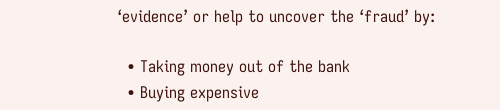‘evidence’ or help to uncover the ‘fraud’ by:

  • Taking money out of the bank
  • Buying expensive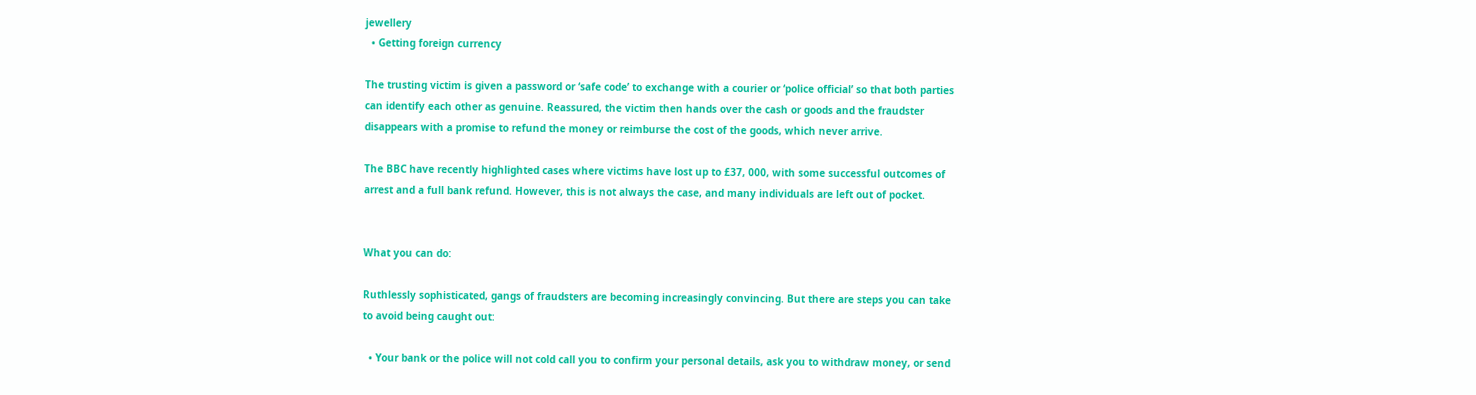jewellery
  • Getting foreign currency

The trusting victim is given a password or ‘safe code’ to exchange with a courier or ‘police official’ so that both parties can identify each other as genuine. Reassured, the victim then hands over the cash or goods and the fraudster disappears with a promise to refund the money or reimburse the cost of the goods, which never arrive.

The BBC have recently highlighted cases where victims have lost up to £37, 000, with some successful outcomes of arrest and a full bank refund. However, this is not always the case, and many individuals are left out of pocket.


What you can do:

Ruthlessly sophisticated, gangs of fraudsters are becoming increasingly convincing. But there are steps you can take to avoid being caught out:

  • Your bank or the police will not cold call you to confirm your personal details, ask you to withdraw money, or send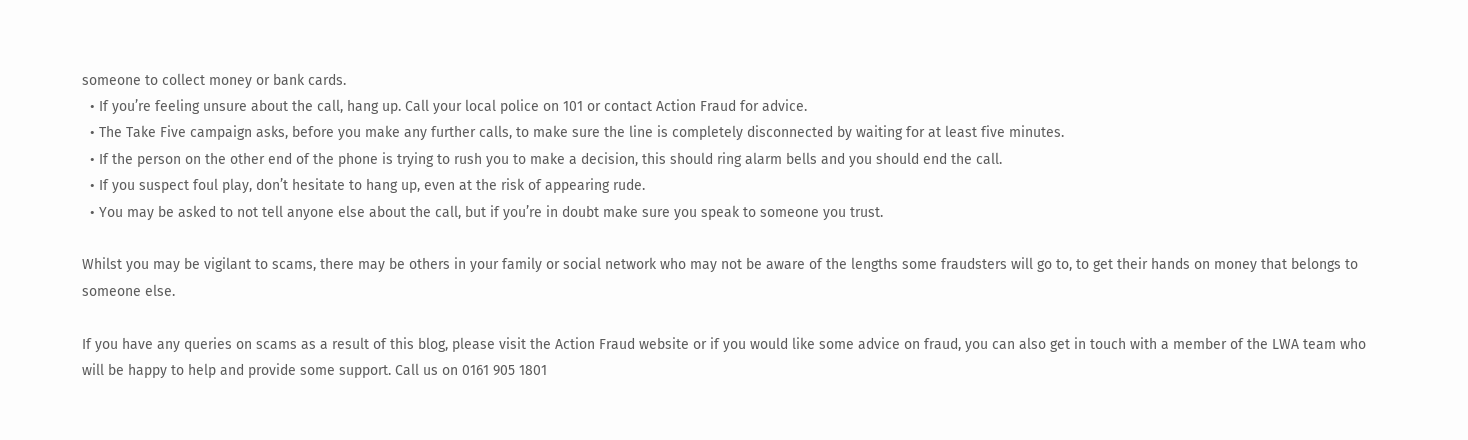someone to collect money or bank cards.
  • If you’re feeling unsure about the call, hang up. Call your local police on 101 or contact Action Fraud for advice.
  • The Take Five campaign asks, before you make any further calls, to make sure the line is completely disconnected by waiting for at least five minutes.
  • If the person on the other end of the phone is trying to rush you to make a decision, this should ring alarm bells and you should end the call.
  • If you suspect foul play, don’t hesitate to hang up, even at the risk of appearing rude.
  • You may be asked to not tell anyone else about the call, but if you’re in doubt make sure you speak to someone you trust.

Whilst you may be vigilant to scams, there may be others in your family or social network who may not be aware of the lengths some fraudsters will go to, to get their hands on money that belongs to someone else.

If you have any queries on scams as a result of this blog, please visit the Action Fraud website or if you would like some advice on fraud, you can also get in touch with a member of the LWA team who will be happy to help and provide some support. Call us on 0161 905 1801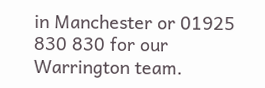in Manchester or 01925 830 830 for our Warrington team.